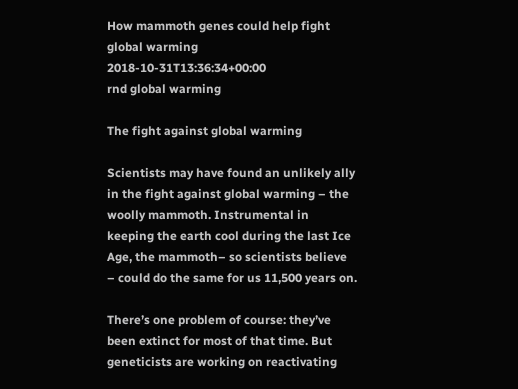How mammoth genes could help fight global warming 2018-10-31T13:36:34+00:00
rnd global warming

The fight against global warming

Scientists may have found an unlikely ally in the fight against global warming – the woolly mammoth. Instrumental in keeping the earth cool during the last Ice Age, the mammoth– so scientists believe – could do the same for us 11,500 years on.

There’s one problem of course: they’ve been extinct for most of that time. But geneticists are working on reactivating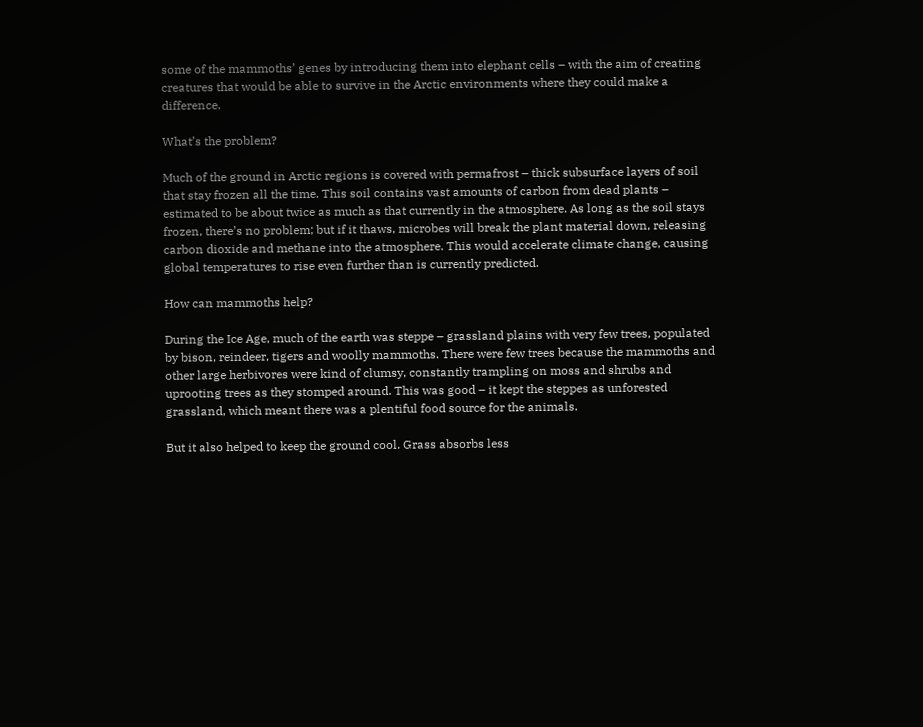some of the mammoths’ genes by introducing them into elephant cells – with the aim of creating creatures that would be able to survive in the Arctic environments where they could make a difference.

What’s the problem?

Much of the ground in Arctic regions is covered with permafrost – thick subsurface layers of soil that stay frozen all the time. This soil contains vast amounts of carbon from dead plants – estimated to be about twice as much as that currently in the atmosphere. As long as the soil stays frozen, there’s no problem; but if it thaws, microbes will break the plant material down, releasing carbon dioxide and methane into the atmosphere. This would accelerate climate change, causing global temperatures to rise even further than is currently predicted.

How can mammoths help?

During the Ice Age, much of the earth was steppe – grassland plains with very few trees, populated by bison, reindeer, tigers and woolly mammoths. There were few trees because the mammoths and other large herbivores were kind of clumsy, constantly trampling on moss and shrubs and uprooting trees as they stomped around. This was good – it kept the steppes as unforested grassland, which meant there was a plentiful food source for the animals.

But it also helped to keep the ground cool. Grass absorbs less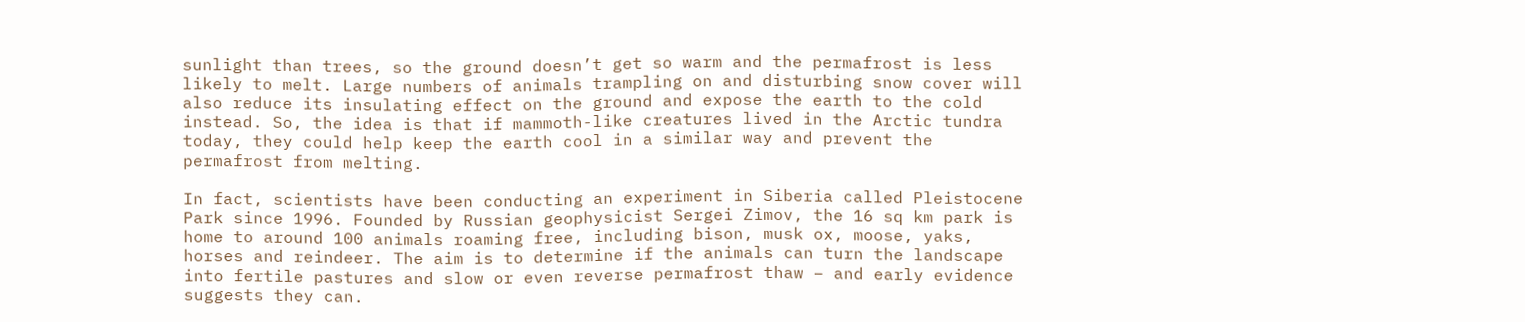sunlight than trees, so the ground doesn’t get so warm and the permafrost is less likely to melt. Large numbers of animals trampling on and disturbing snow cover will also reduce its insulating effect on the ground and expose the earth to the cold instead. So, the idea is that if mammoth-like creatures lived in the Arctic tundra today, they could help keep the earth cool in a similar way and prevent the permafrost from melting.

In fact, scientists have been conducting an experiment in Siberia called Pleistocene Park since 1996. Founded by Russian geophysicist Sergei Zimov, the 16 sq km park is home to around 100 animals roaming free, including bison, musk ox, moose, yaks, horses and reindeer. The aim is to determine if the animals can turn the landscape into fertile pastures and slow or even reverse permafrost thaw – and early evidence suggests they can.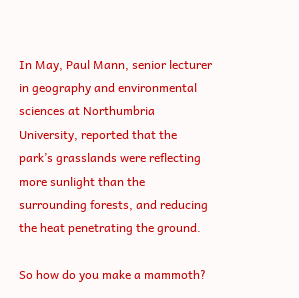In May, Paul Mann, senior lecturer in geography and environmental sciences at Northumbria University, reported that the park’s grasslands were reflecting more sunlight than the surrounding forests, and reducing the heat penetrating the ground.

So how do you make a mammoth?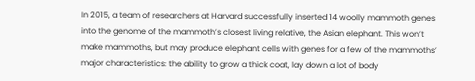In 2015, a team of researchers at Harvard successfully inserted 14 woolly mammoth genes into the genome of the mammoth’s closest living relative, the Asian elephant. This won’t make mammoths, but may produce elephant cells with genes for a few of the mammoths’ major characteristics: the ability to grow a thick coat, lay down a lot of body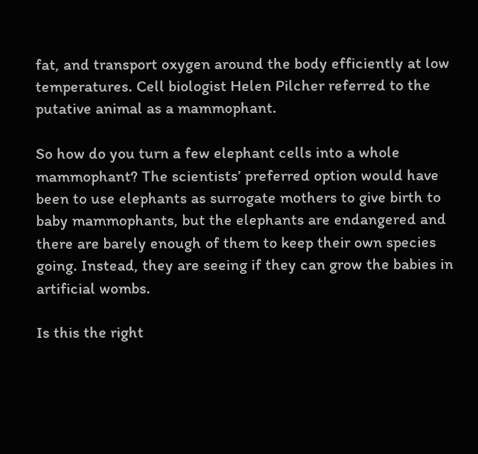fat, and transport oxygen around the body efficiently at low temperatures. Cell biologist Helen Pilcher referred to the putative animal as a mammophant.

So how do you turn a few elephant cells into a whole mammophant? The scientists’ preferred option would have been to use elephants as surrogate mothers to give birth to baby mammophants, but the elephants are endangered and there are barely enough of them to keep their own species going. Instead, they are seeing if they can grow the babies in artificial wombs.

Is this the right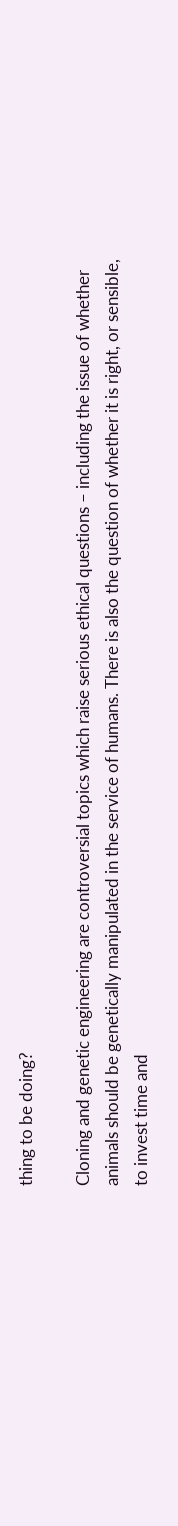thing to be doing?

Cloning and genetic engineering are controversial topics which raise serious ethical questions – including the issue of whether animals should be genetically manipulated in the service of humans. There is also the question of whether it is right, or sensible, to invest time and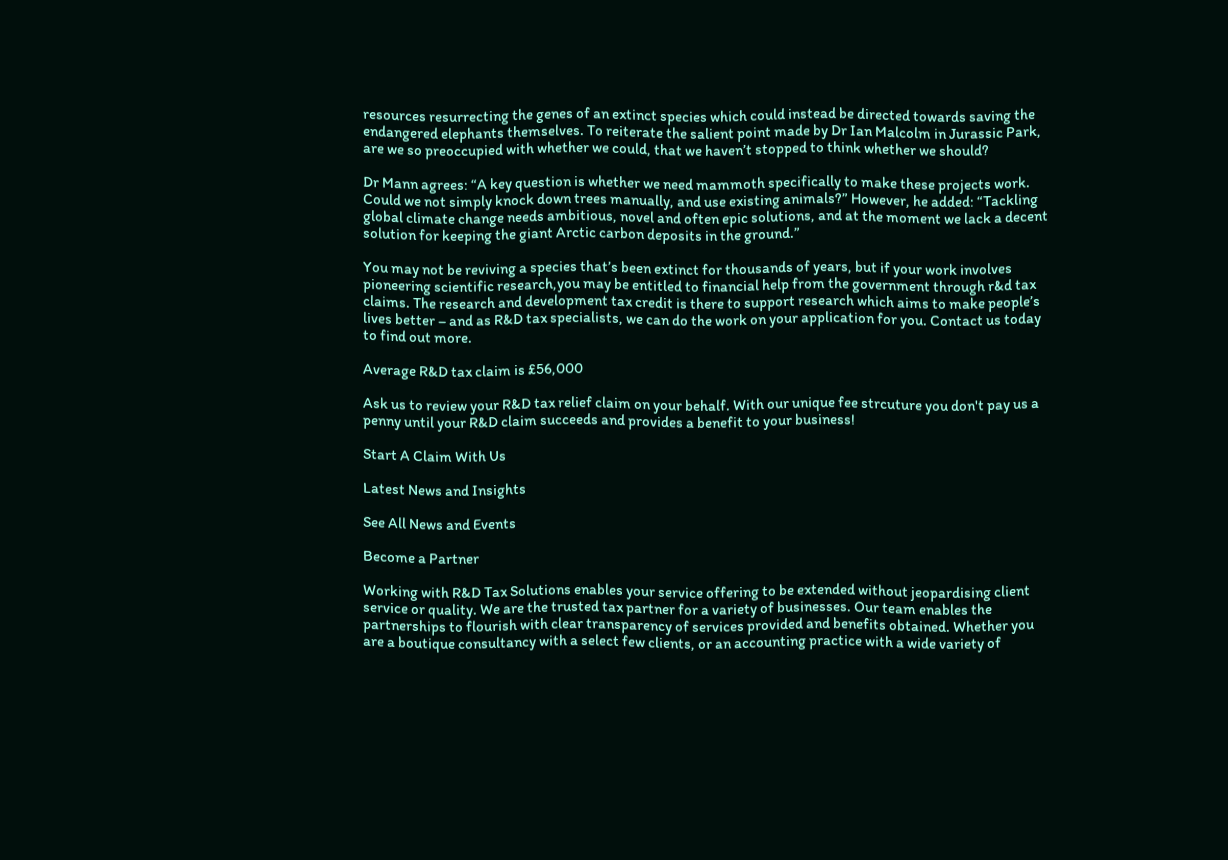resources resurrecting the genes of an extinct species which could instead be directed towards saving the endangered elephants themselves. To reiterate the salient point made by Dr Ian Malcolm in Jurassic Park, are we so preoccupied with whether we could, that we haven’t stopped to think whether we should?

Dr Mann agrees: “A key question is whether we need mammoth specifically to make these projects work. Could we not simply knock down trees manually, and use existing animals?” However, he added: “Tackling global climate change needs ambitious, novel and often epic solutions, and at the moment we lack a decent solution for keeping the giant Arctic carbon deposits in the ground.”

You may not be reviving a species that’s been extinct for thousands of years, but if your work involves pioneering scientific research,you may be entitled to financial help from the government through r&d tax claims. The research and development tax credit is there to support research which aims to make people’s lives better – and as R&D tax specialists, we can do the work on your application for you. Contact us today to find out more.

Average R&D tax claim is £56,000

Ask us to review your R&D tax relief claim on your behalf. With our unique fee strcuture you don't pay us a penny until your R&D claim succeeds and provides a benefit to your business!

Start A Claim With Us

Latest News and Insights

See All News and Events

Become a Partner

Working with R&D Tax Solutions enables your service offering to be extended without jeopardising client service or quality. We are the trusted tax partner for a variety of businesses. Our team enables the partnerships to flourish with clear transparency of services provided and benefits obtained. Whether you are a boutique consultancy with a select few clients, or an accounting practice with a wide variety of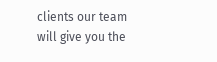clients our team will give you the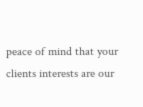peace of mind that your clients interests are our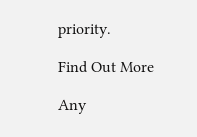priority.

Find Out More

Any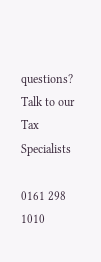questions? Talk to our Tax Specialists

0161 298 1010